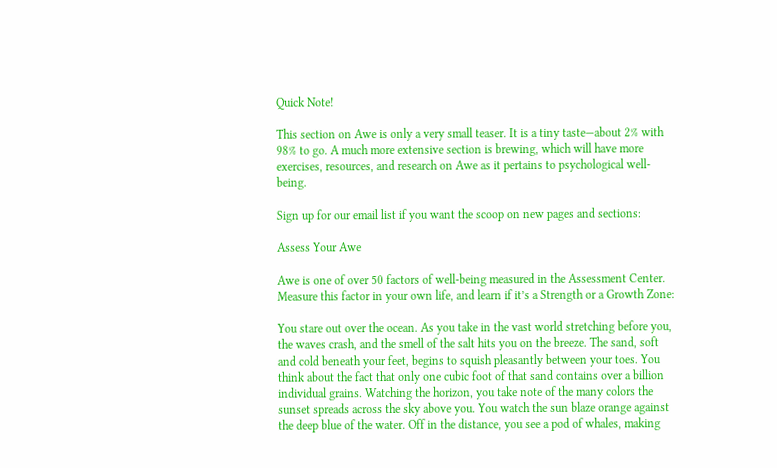Quick Note!

This section on Awe is only a very small teaser. It is a tiny taste—about 2% with 98% to go. A much more extensive section is brewing, which will have more exercises, resources, and research on Awe as it pertains to psychological well-being.

Sign up for our email list if you want the scoop on new pages and sections:

Assess Your Awe

Awe is one of over 50 factors of well-being measured in the Assessment Center.
Measure this factor in your own life, and learn if it’s a Strength or a Growth Zone:

You stare out over the ocean. As you take in the vast world stretching before you, the waves crash, and the smell of the salt hits you on the breeze. The sand, soft and cold beneath your feet, begins to squish pleasantly between your toes. You think about the fact that only one cubic foot of that sand contains over a billion individual grains. Watching the horizon, you take note of the many colors the sunset spreads across the sky above you. You watch the sun blaze orange against the deep blue of the water. Off in the distance, you see a pod of whales, making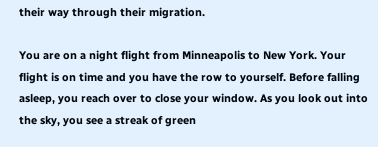their way through their migration.

You are on a night flight from Minneapolis to New York. Your flight is on time and you have the row to yourself. Before falling asleep, you reach over to close your window. As you look out into the sky, you see a streak of green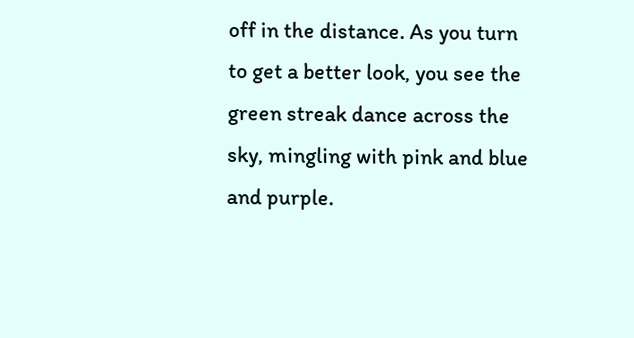off in the distance. As you turn to get a better look, you see the green streak dance across the sky, mingling with pink and blue and purple.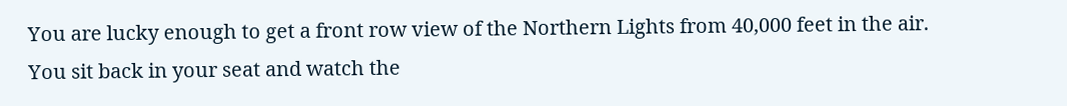You are lucky enough to get a front row view of the Northern Lights from 40,000 feet in the air. You sit back in your seat and watch the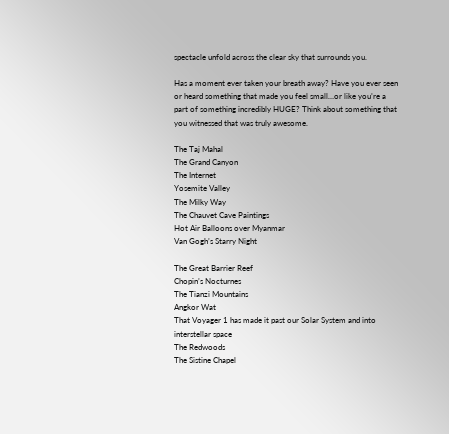spectacle unfold across the clear sky that surrounds you.

Has a moment ever taken your breath away? Have you ever seen or heard something that made you feel small…or like you’re a part of something incredibly HUGE? Think about something that you witnessed that was truly awesome.

The Taj Mahal
The Grand Canyon
The Internet
Yosemite Valley
The Milky Way
The Chauvet Cave Paintings
Hot Air Balloons over Myanmar
Van Gogh’s Starry Night

The Great Barrier Reef
Chopin’s Nocturnes
The Tianzi Mountains
Angkor Wat
That Voyager 1 has made it past our Solar System and into interstellar space
The Redwoods
The Sistine Chapel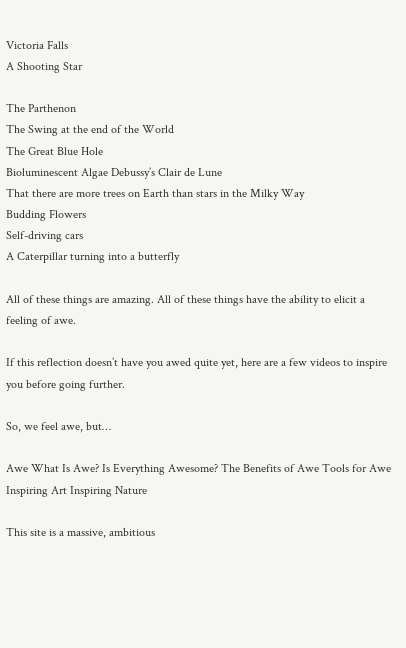Victoria Falls
A Shooting Star

The Parthenon
The Swing at the end of the World
The Great Blue Hole
Bioluminescent Algae Debussy’s Clair de Lune
That there are more trees on Earth than stars in the Milky Way
Budding Flowers
Self-driving cars
A Caterpillar turning into a butterfly

All of these things are amazing. All of these things have the ability to elicit a feeling of awe.

If this reflection doesn’t have you awed quite yet, here are a few videos to inspire you before going further.

So, we feel awe, but…

Awe What Is Awe? Is Everything Awesome? The Benefits of Awe Tools for Awe Inspiring Art Inspiring Nature

This site is a massive, ambitious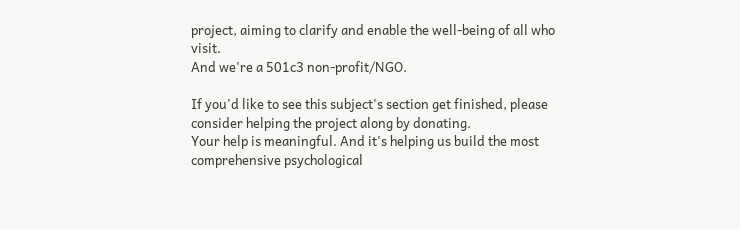project, aiming to clarify and enable the well-being of all who visit.
And we're a 501c3 non-profit/NGO.

If you'd like to see this subject's section get finished, please consider helping the project along by donating.
Your help is meaningful. And it's helping us build the most comprehensive psychological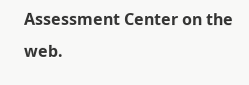Assessment Center on the web.